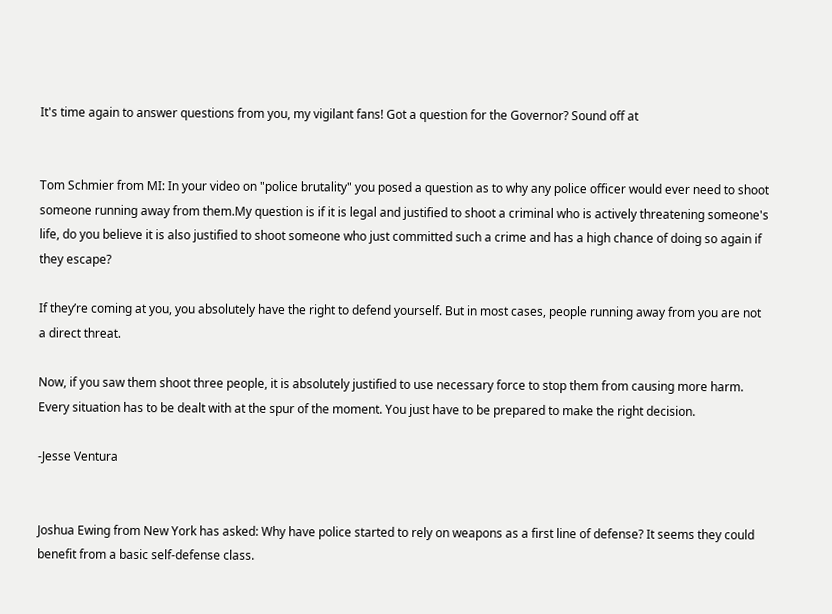It's time again to answer questions from you, my vigilant fans! Got a question for the Governor? Sound off at


Tom Schmier from MI: In your video on "police brutality" you posed a question as to why any police officer would ever need to shoot someone running away from them.My question is if it is legal and justified to shoot a criminal who is actively threatening someone's life, do you believe it is also justified to shoot someone who just committed such a crime and has a high chance of doing so again if they escape?

If they’re coming at you, you absolutely have the right to defend yourself. But in most cases, people running away from you are not a direct threat.

Now, if you saw them shoot three people, it is absolutely justified to use necessary force to stop them from causing more harm. Every situation has to be dealt with at the spur of the moment. You just have to be prepared to make the right decision.

-Jesse Ventura


Joshua Ewing from New York has asked: Why have police started to rely on weapons as a first line of defense? It seems they could benefit from a basic self-defense class.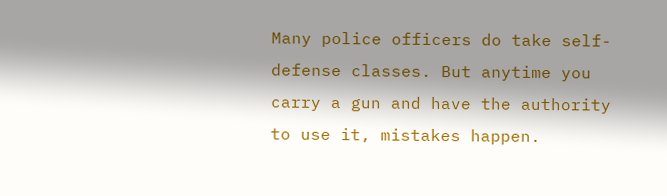Many police officers do take self-defense classes. But anytime you carry a gun and have the authority to use it, mistakes happen.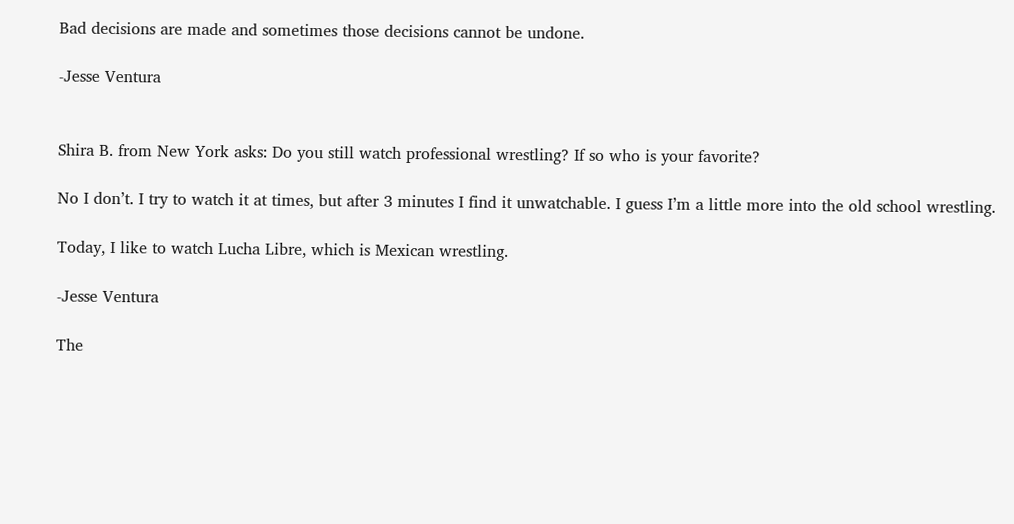Bad decisions are made and sometimes those decisions cannot be undone.

-Jesse Ventura


Shira B. from New York asks: Do you still watch professional wrestling? If so who is your favorite?

No I don’t. I try to watch it at times, but after 3 minutes I find it unwatchable. I guess I’m a little more into the old school wrestling.

Today, I like to watch Lucha Libre, which is Mexican wrestling.

-Jesse Ventura

The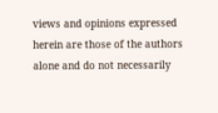views and opinions expressed herein are those of the authors alone and do not necessarily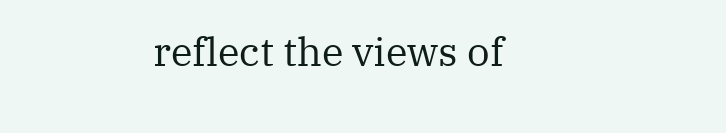reflect the views of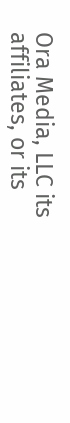Ora Media, LLC its affiliates, or its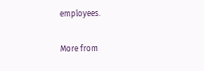employees.

More from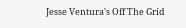Jesse Ventura's Off The Grid